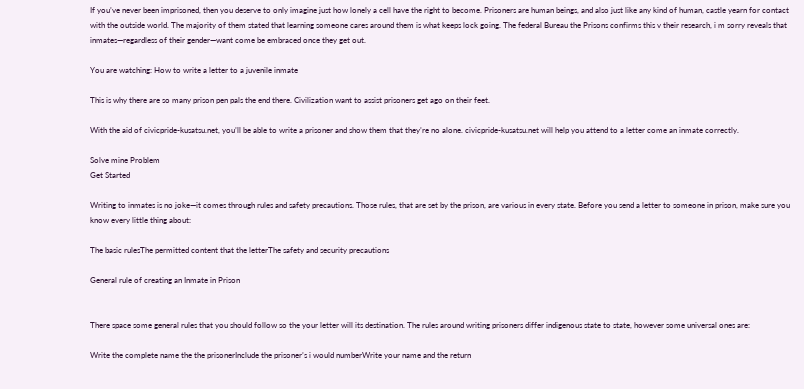If you’ve never been imprisoned, then you deserve to only imagine just how lonely a cell have the right to become. Prisoners are human beings, and also just like any kind of human, castle yearn for contact with the outside world. The majority of them stated that learning someone cares around them is what keeps lock going. The federal Bureau the Prisons confirms this v their research, i m sorry reveals that inmates—regardless of their gender—want come be embraced once they get out.

You are watching: How to write a letter to a juvenile inmate

This is why there are so many prison pen pals the end there. Civilization want to assist prisoners get ago on their feet.

With the aid of civicpride-kusatsu.net, you’ll be able to write a prisoner and show them that they’re no alone. civicpride-kusatsu.net will help you attend to a letter come an inmate correctly.

Solve mine Problem
Get Started

Writing to inmates is no joke—it comes through rules and safety precautions. Those rules, that are set by the prison, are various in every state. Before you send a letter to someone in prison, make sure you know every little thing about:

The basic rulesThe permitted content that the letterThe safety and security precautions

General rule of creating an Inmate in Prison


There space some general rules that you should follow so the your letter will its destination. The rules around writing prisoners differ indigenous state to state, however some universal ones are:

Write the complete name the the prisonerInclude the prisoner’s i would numberWrite your name and the return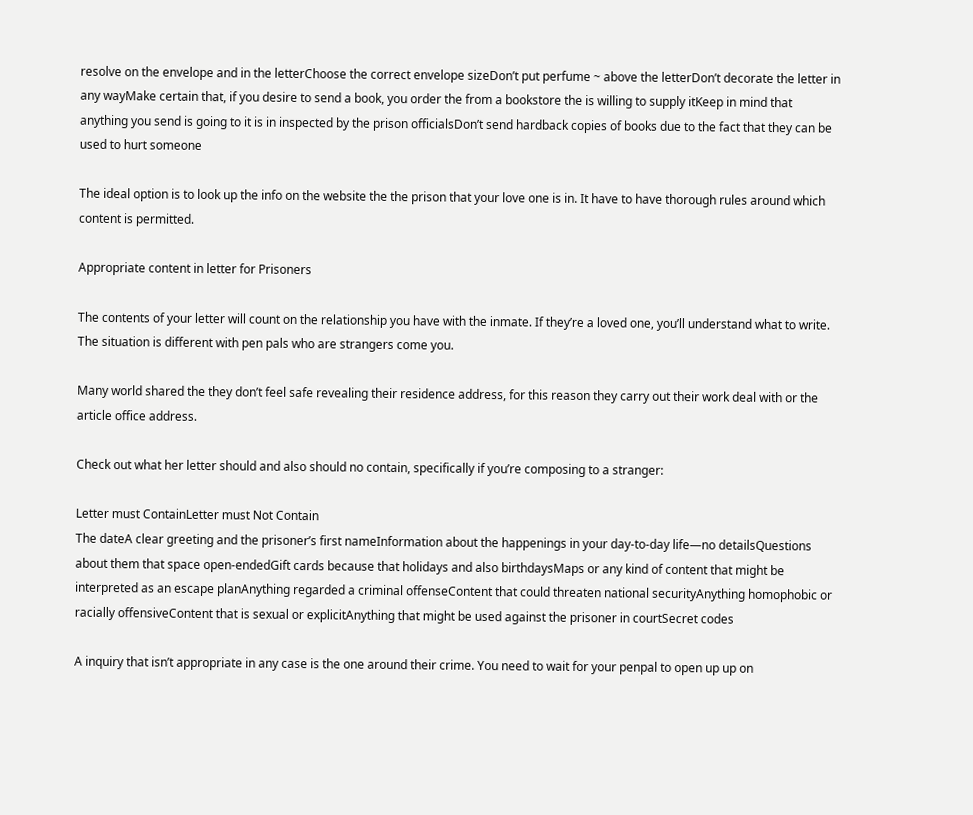resolve on the envelope and in the letterChoose the correct envelope sizeDon’t put perfume ~ above the letterDon’t decorate the letter in any wayMake certain that, if you desire to send a book, you order the from a bookstore the is willing to supply itKeep in mind that anything you send is going to it is in inspected by the prison officialsDon’t send hardback copies of books due to the fact that they can be used to hurt someone

The ideal option is to look up the info on the website the the prison that your love one is in. It have to have thorough rules around which content is permitted.

Appropriate content in letter for Prisoners

The contents of your letter will count on the relationship you have with the inmate. If they’re a loved one, you’ll understand what to write. The situation is different with pen pals who are strangers come you.

Many world shared the they don’t feel safe revealing their residence address, for this reason they carry out their work deal with or the article office address.

Check out what her letter should and also should no contain, specifically if you’re composing to a stranger:

Letter must ContainLetter must Not Contain
The dateA clear greeting and the prisoner’s first nameInformation about the happenings in your day-to-day life—no detailsQuestions about them that space open-endedGift cards because that holidays and also birthdaysMaps or any kind of content that might be interpreted as an escape planAnything regarded a criminal offenseContent that could threaten national securityAnything homophobic or racially offensiveContent that is sexual or explicitAnything that might be used against the prisoner in courtSecret codes

A inquiry that isn’t appropriate in any case is the one around their crime. You need to wait for your penpal to open up up on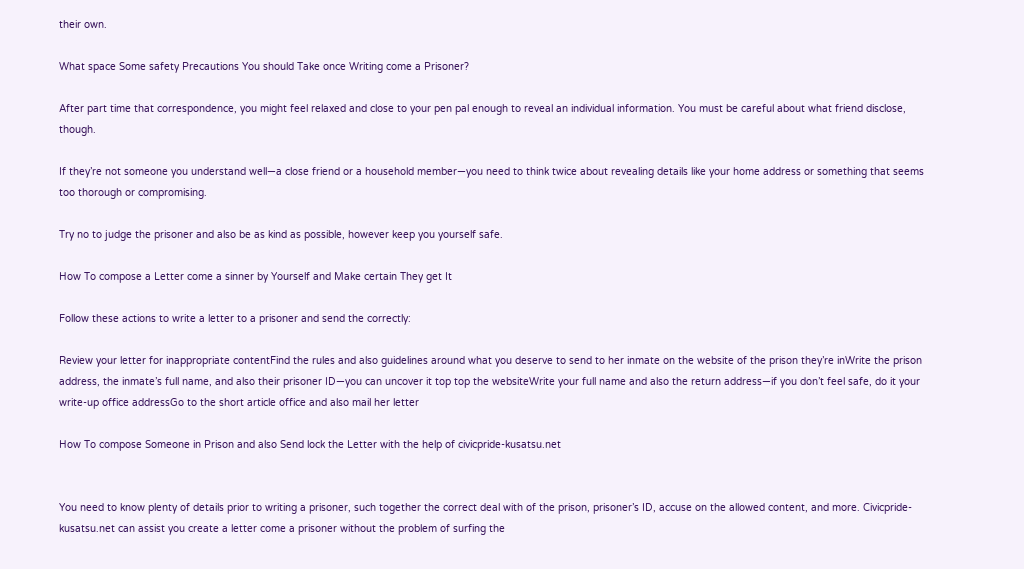their own.

What space Some safety Precautions You should Take once Writing come a Prisoner?

After part time that correspondence, you might feel relaxed and close to your pen pal enough to reveal an individual information. You must be careful about what friend disclose, though.

If they’re not someone you understand well—a close friend or a household member—you need to think twice about revealing details like your home address or something that seems too thorough or compromising.

Try no to judge the prisoner and also be as kind as possible, however keep you yourself safe.

How To compose a Letter come a sinner by Yourself and Make certain They get It

Follow these actions to write a letter to a prisoner and send the correctly:

Review your letter for inappropriate contentFind the rules and also guidelines around what you deserve to send to her inmate on the website of the prison they’re inWrite the prison address, the inmate’s full name, and also their prisoner ID—you can uncover it top top the websiteWrite your full name and also the return address—if you don’t feel safe, do it your write-up office addressGo to the short article office and also mail her letter

How To compose Someone in Prison and also Send lock the Letter with the help of civicpride-kusatsu.net


You need to know plenty of details prior to writing a prisoner, such together the correct deal with of the prison, prisoner’s ID, accuse on the allowed content, and more. Civicpride-kusatsu.net can assist you create a letter come a prisoner without the problem of surfing the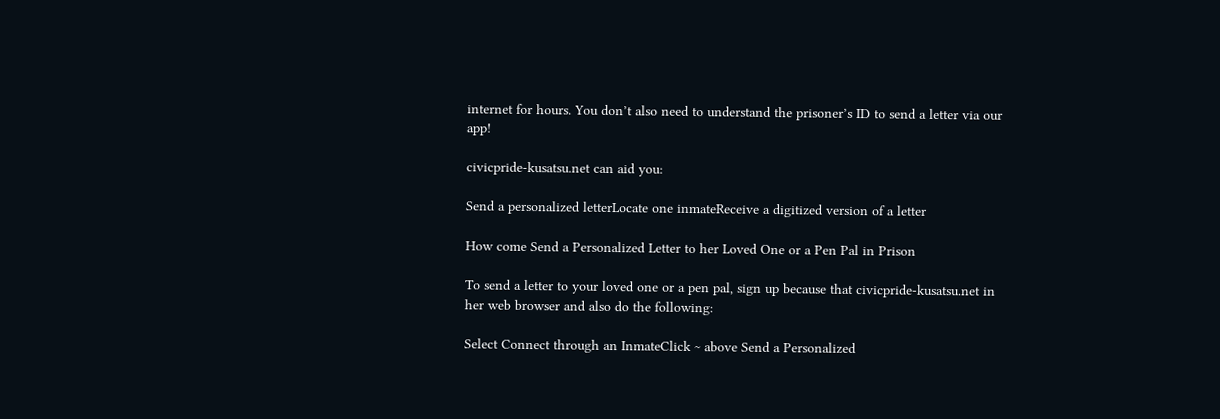internet for hours. You don’t also need to understand the prisoner’s ID to send a letter via our app!

civicpride-kusatsu.net can aid you:

Send a personalized letterLocate one inmateReceive a digitized version of a letter

How come Send a Personalized Letter to her Loved One or a Pen Pal in Prison

To send a letter to your loved one or a pen pal, sign up because that civicpride-kusatsu.net in her web browser and also do the following:

Select Connect through an InmateClick ~ above Send a Personalized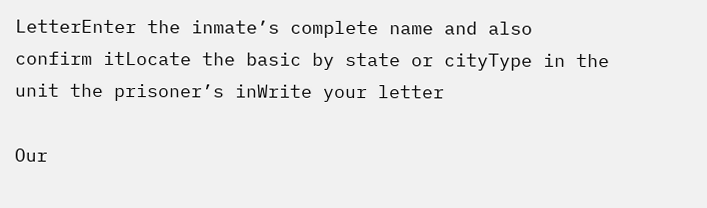LetterEnter the inmate’s complete name and also confirm itLocate the basic by state or cityType in the unit the prisoner’s inWrite your letter

Our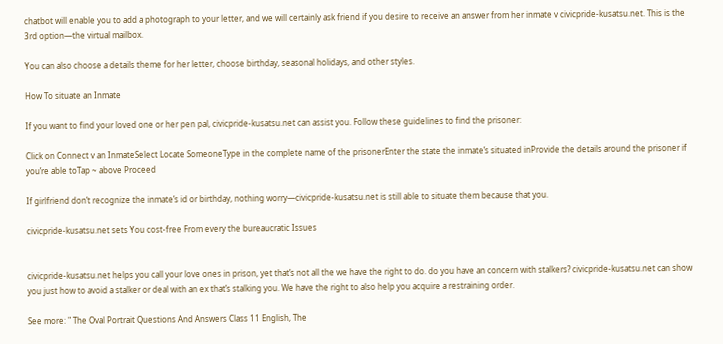chatbot will enable you to add a photograph to your letter, and we will certainly ask friend if you desire to receive an answer from her inmate v civicpride-kusatsu.net. This is the 3rd option—the virtual mailbox.

You can also choose a details theme for her letter, choose birthday, seasonal holidays, and other styles.

How To situate an Inmate

If you want to find your loved one or her pen pal, civicpride-kusatsu.net can assist you. Follow these guidelines to find the prisoner:

Click on Connect v an InmateSelect Locate SomeoneType in the complete name of the prisonerEnter the state the inmate’s situated inProvide the details around the prisoner if you’re able toTap ~ above Proceed

If girlfriend don’t recognize the inmate’s id or birthday, nothing worry—civicpride-kusatsu.net is still able to situate them because that you.

civicpride-kusatsu.net sets You cost-free From every the bureaucratic Issues


civicpride-kusatsu.net helps you call your love ones in prison, yet that’s not all the we have the right to do. do you have an concern with stalkers? civicpride-kusatsu.net can show you just how to avoid a stalker or deal with an ex that’s stalking you. We have the right to also help you acquire a restraining order.

See more: " The Oval Portrait Questions And Answers Class 11 English, The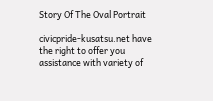Story Of The Oval Portrait

civicpride-kusatsu.net have the right to offer you assistance with variety of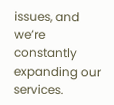issues, and we’re constantly expanding our services.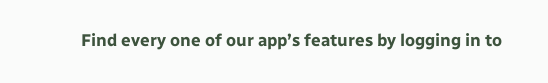Find every one of our app’s features by logging in to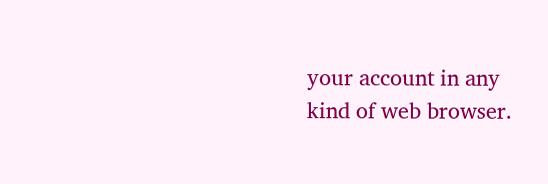your account in any kind of web browser.